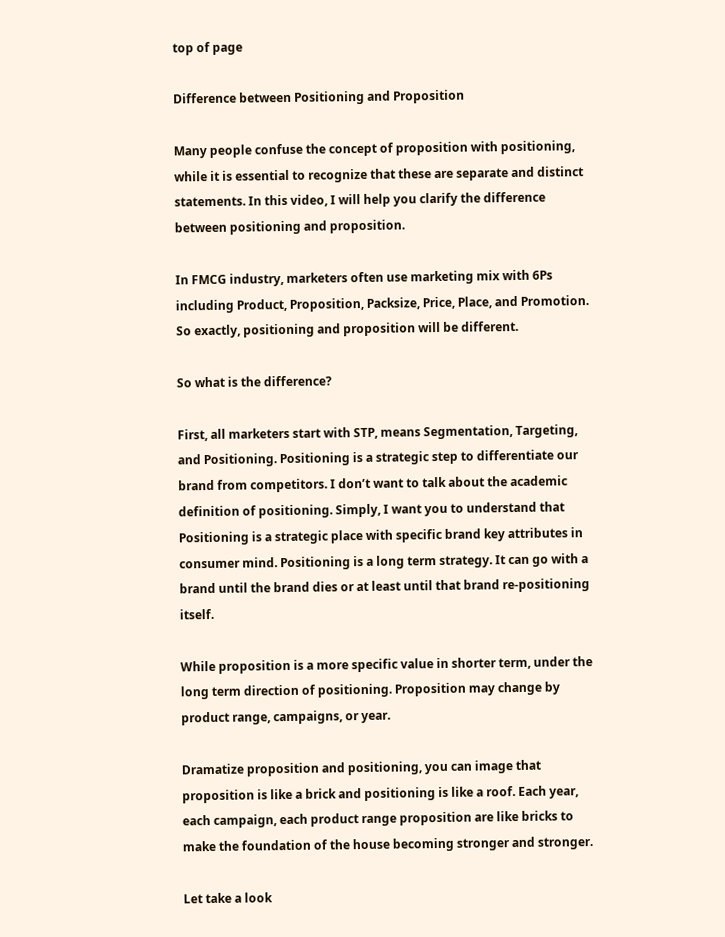top of page

Difference between Positioning and Proposition

Many people confuse the concept of proposition with positioning, while it is essential to recognize that these are separate and distinct statements. In this video, I will help you clarify the difference between positioning and proposition.

In FMCG industry, marketers often use marketing mix with 6Ps including Product, Proposition, Packsize, Price, Place, and Promotion. So exactly, positioning and proposition will be different.

So what is the difference?

First, all marketers start with STP, means Segmentation, Targeting, and Positioning. Positioning is a strategic step to differentiate our brand from competitors. I don’t want to talk about the academic definition of positioning. Simply, I want you to understand that Positioning is a strategic place with specific brand key attributes in consumer mind. Positioning is a long term strategy. It can go with a brand until the brand dies or at least until that brand re-positioning itself.

While proposition is a more specific value in shorter term, under the long term direction of positioning. Proposition may change by product range, campaigns, or year.

Dramatize proposition and positioning, you can image that proposition is like a brick and positioning is like a roof. Each year, each campaign, each product range proposition are like bricks to make the foundation of the house becoming stronger and stronger.

Let take a look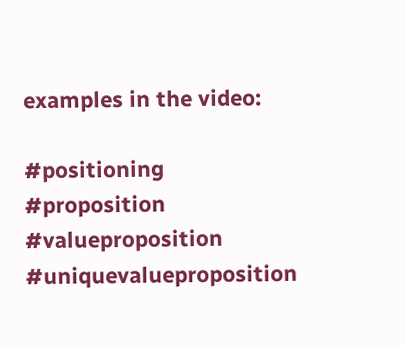examples in the video:

#positioning #proposition #valueproposition #uniquevalueproposition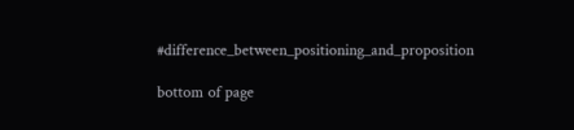#difference_between_positioning_and_proposition

bottom of page